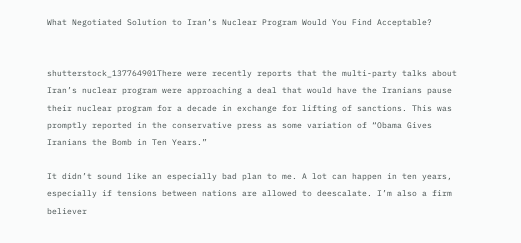What Negotiated Solution to Iran’s Nuclear Program Would You Find Acceptable?


shutterstock_137764901There were recently reports that the multi-party talks about Iran’s nuclear program were approaching a deal that would have the Iranians pause their nuclear program for a decade in exchange for lifting of sanctions. This was promptly reported in the conservative press as some variation of “Obama Gives Iranians the Bomb in Ten Years.”

It didn’t sound like an especially bad plan to me. A lot can happen in ten years, especially if tensions between nations are allowed to deescalate. I’m also a firm believer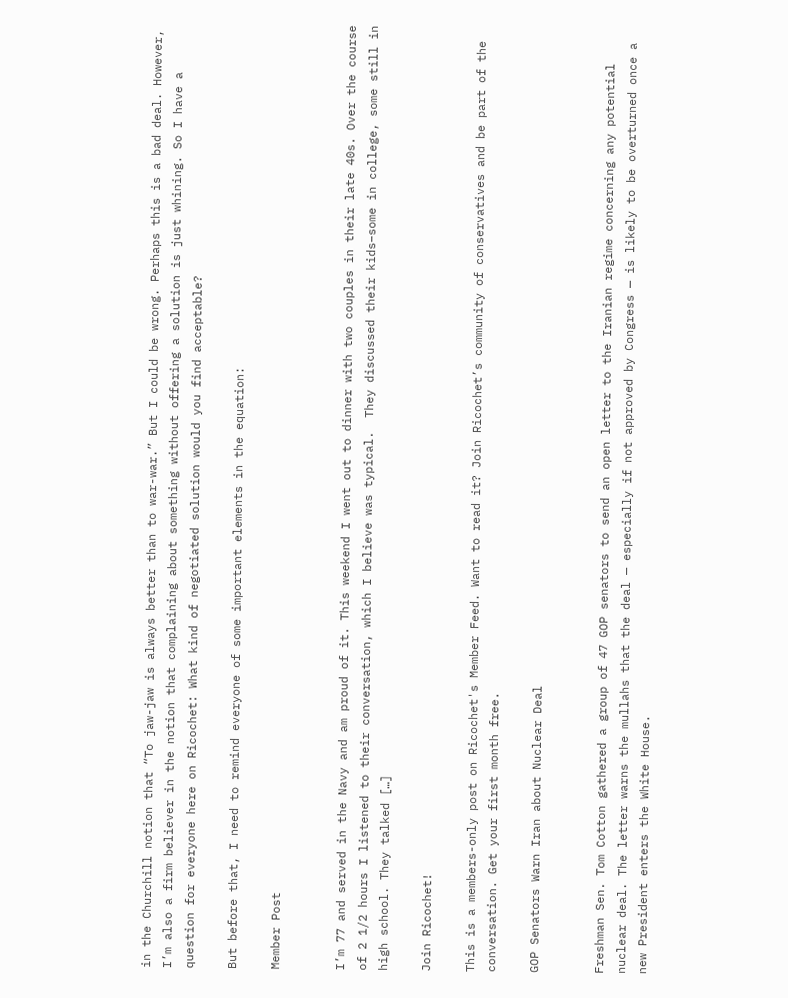in the Churchill notion that “To jaw-jaw is always better than to war-war.” But I could be wrong. Perhaps this is a bad deal. However, I’m also a firm believer in the notion that complaining about something without offering a solution is just whining. So I have a question for everyone here on Ricochet: What kind of negotiated solution would you find acceptable?

But before that, I need to remind everyone of some important elements in the equation:

Member Post


I’m 77 and served in the Navy and am proud of it. This weekend I went out to dinner with two couples in their late 40s. Over the course of 2 1/2 hours I listened to their conversation, which I believe was typical.  They discussed their kids–some in college, some still in high school. They talked […]

Join Ricochet!

This is a members-only post on Ricochet's Member Feed. Want to read it? Join Ricochet’s community of conservatives and be part of the conversation. Get your first month free.

GOP Senators Warn Iran about Nuclear Deal


Freshman Sen. Tom Cotton gathered a group of 47 GOP senators to send an open letter to the Iranian regime concerning any potential nuclear deal. The letter warns the mullahs that the deal — especially if not approved by Congress — is likely to be overturned once a new President enters the White House.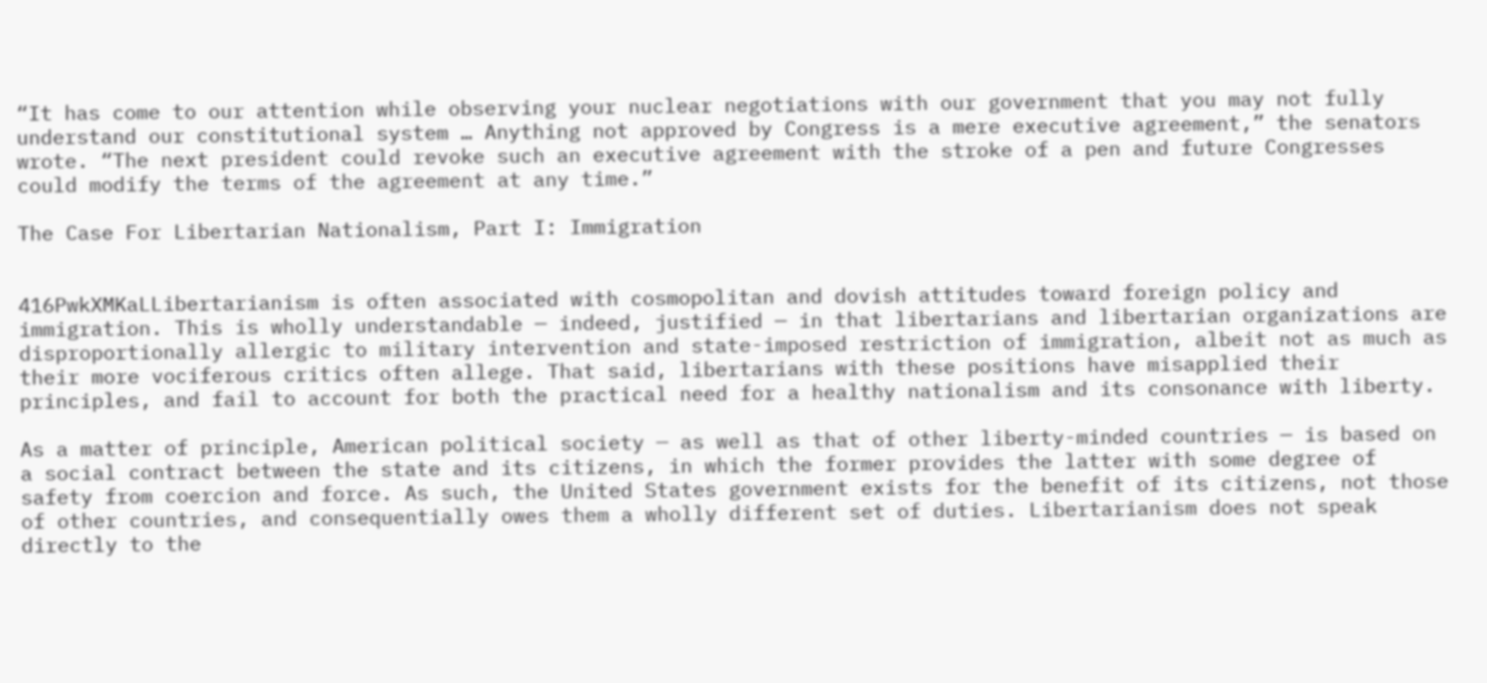“It has come to our attention while observing your nuclear negotiations with our government that you may not fully understand our constitutional system … Anything not approved by Congress is a mere executive agreement,” the senators wrote. “The next president could revoke such an executive agreement with the stroke of a pen and future Congresses could modify the terms of the agreement at any time.”

The Case For Libertarian Nationalism, Part I: Immigration


416PwkXMKaLLibertarianism is often associated with cosmopolitan and dovish attitudes toward foreign policy and immigration. This is wholly understandable — indeed, justified — in that libertarians and libertarian organizations are disproportionally allergic to military intervention and state-imposed restriction of immigration, albeit not as much as their more vociferous critics often allege. That said, libertarians with these positions have misapplied their principles, and fail to account for both the practical need for a healthy nationalism and its consonance with liberty.

As a matter of principle, American political society — as well as that of other liberty-minded countries — is based on a social contract between the state and its citizens, in which the former provides the latter with some degree of safety from coercion and force. As such, the United States government exists for the benefit of its citizens, not those of other countries, and consequentially owes them a wholly different set of duties. Libertarianism does not speak directly to the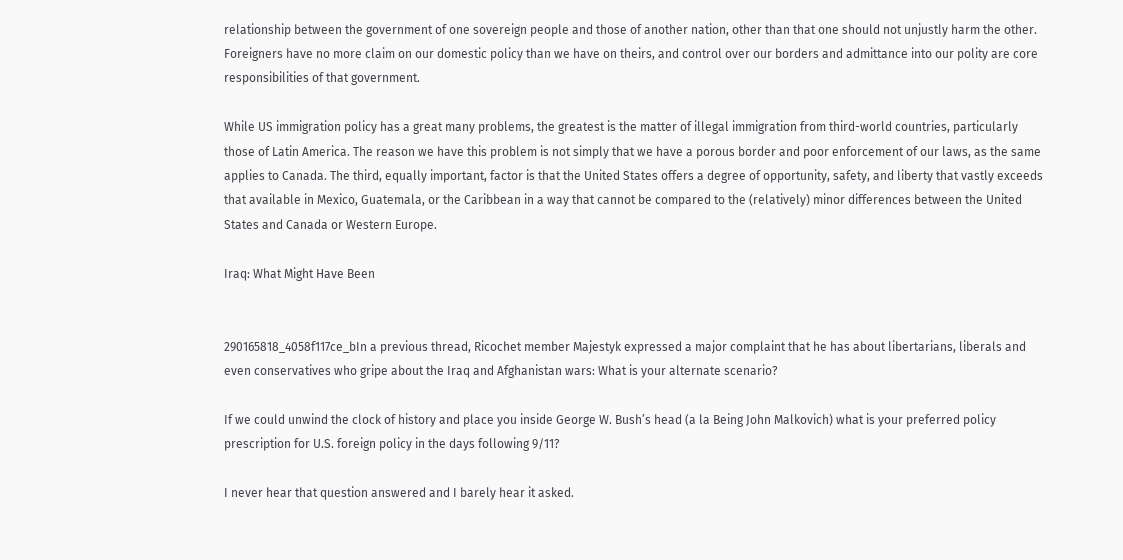relationship between the government of one sovereign people and those of another nation, other than that one should not unjustly harm the other. Foreigners have no more claim on our domestic policy than we have on theirs, and control over our borders and admittance into our polity are core responsibilities of that government.

While US immigration policy has a great many problems, the greatest is the matter of illegal immigration from third-world countries, particularly those of Latin America. The reason we have this problem is not simply that we have a porous border and poor enforcement of our laws, as the same applies to Canada. The third, equally important, factor is that the United States offers a degree of opportunity, safety, and liberty that vastly exceeds that available in Mexico, Guatemala, or the Caribbean in a way that cannot be compared to the (relatively) minor differences between the United States and Canada or Western Europe.

Iraq: What Might Have Been


290165818_4058f117ce_bIn a previous thread, Ricochet member Majestyk expressed a major complaint that he has about libertarians, liberals and even conservatives who gripe about the Iraq and Afghanistan wars: What is your alternate scenario?

If we could unwind the clock of history and place you inside George W. Bush’s head (a la Being John Malkovich) what is your preferred policy prescription for U.S. foreign policy in the days following 9/11?

I never hear that question answered and I barely hear it asked.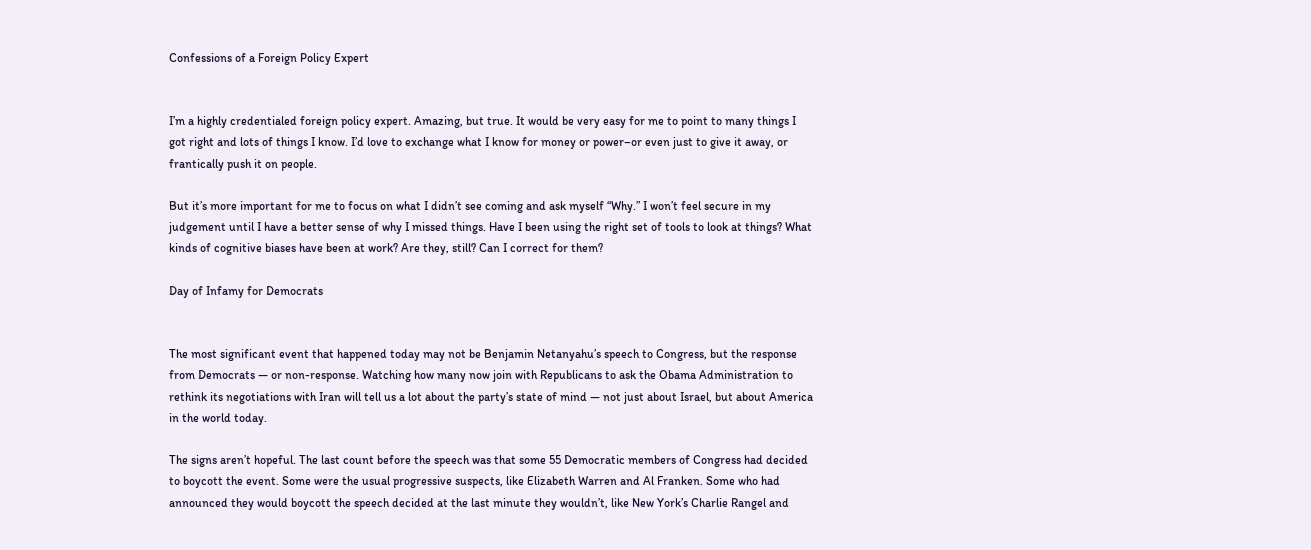Confessions of a Foreign Policy Expert


I’m a highly credentialed foreign policy expert. Amazing, but true. It would be very easy for me to point to many things I got right and lots of things I know. I’d love to exchange what I know for money or power–or even just to give it away, or frantically push it on people.

But it’s more important for me to focus on what I didn’t see coming and ask myself “Why.” I won’t feel secure in my judgement until I have a better sense of why I missed things. Have I been using the right set of tools to look at things? What kinds of cognitive biases have been at work? Are they, still? Can I correct for them?

Day of Infamy for Democrats


The most significant event that happened today may not be Benjamin Netanyahu’s speech to Congress, but the response from Democrats — or non-response. Watching how many now join with Republicans to ask the Obama Administration to rethink its negotiations with Iran will tell us a lot about the party’s state of mind — not just about Israel, but about America in the world today.

The signs aren’t hopeful. The last count before the speech was that some 55 Democratic members of Congress had decided to boycott the event. Some were the usual progressive suspects, like Elizabeth Warren and Al Franken. Some who had announced they would boycott the speech decided at the last minute they wouldn’t, like New York’s Charlie Rangel and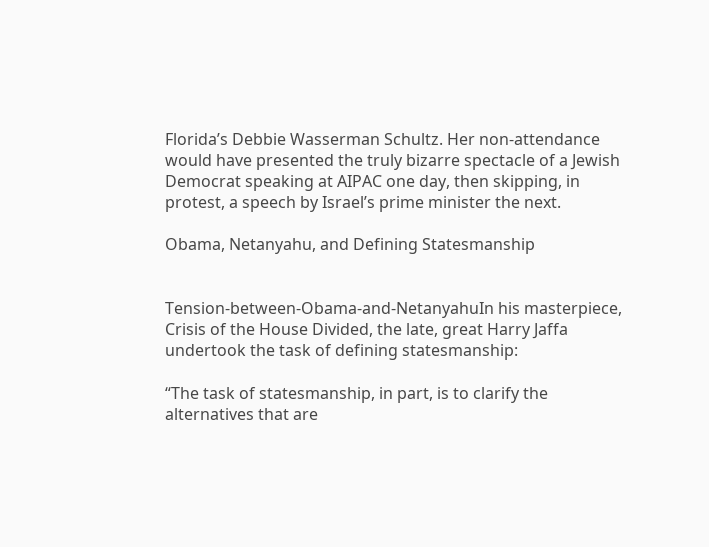Florida’s Debbie Wasserman Schultz. Her non-attendance would have presented the truly bizarre spectacle of a Jewish Democrat speaking at AIPAC one day, then skipping, in protest, a speech by Israel’s prime minister the next.

Obama, Netanyahu, and Defining Statesmanship


Tension-between-Obama-and-NetanyahuIn his masterpiece, Crisis of the House Divided, the late, great Harry Jaffa undertook the task of defining statesmanship:

“The task of statesmanship, in part, is to clarify the alternatives that are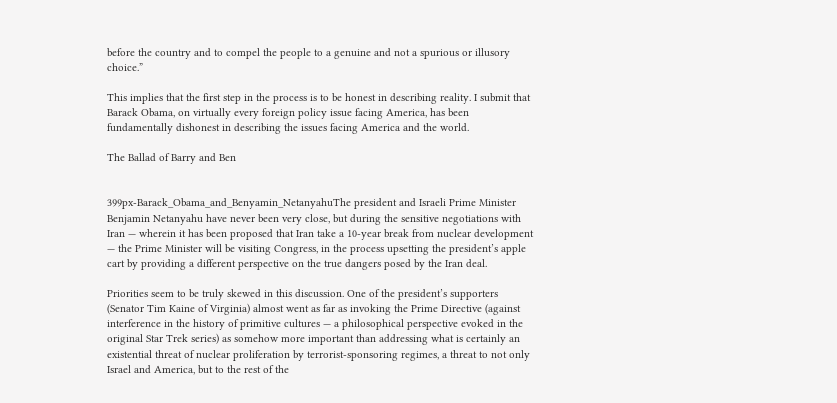before the country and to compel the people to a genuine and not a spurious or illusory choice.”

This implies that the first step in the process is to be honest in describing reality. I submit that Barack Obama, on virtually every foreign policy issue facing America, has been fundamentally dishonest in describing the issues facing America and the world.

The Ballad of Barry and Ben


399px-Barack_Obama_and_Benyamin_NetanyahuThe president and Israeli Prime Minister Benjamin Netanyahu have never been very close, but during the sensitive negotiations with Iran — wherein it has been proposed that Iran take a 10-year break from nuclear development — the Prime Minister will be visiting Congress, in the process upsetting the president’s apple cart by providing a different perspective on the true dangers posed by the Iran deal.

Priorities seem to be truly skewed in this discussion. One of the president’s supporters (Senator Tim Kaine of Virginia) almost went as far as invoking the Prime Directive (against interference in the history of primitive cultures — a philosophical perspective evoked in the original Star Trek series) as somehow more important than addressing what is certainly an existential threat of nuclear proliferation by terrorist-sponsoring regimes, a threat to not only Israel and America, but to the rest of the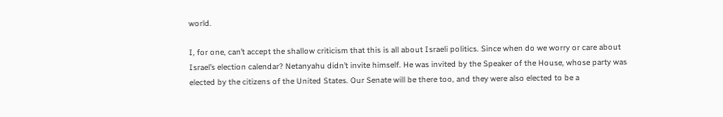world.

I, for one, can’t accept the shallow criticism that this is all about Israeli politics. Since when do we worry or care about Israel’s election calendar? Netanyahu didn’t invite himself. He was invited by the Speaker of the House, whose party was elected by the citizens of the United States. Our Senate will be there too, and they were also elected to be a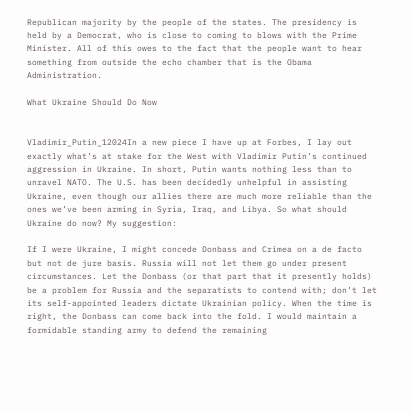Republican majority by the people of the states. The presidency is held by a Democrat, who is close to coming to blows with the Prime Minister. All of this owes to the fact that the people want to hear something from outside the echo chamber that is the Obama Administration.

What Ukraine Should Do Now


Vladimir_Putin_12024In a new piece I have up at Forbes, I lay out exactly what’s at stake for the West with Vladimir Putin’s continued aggression in Ukraine. In short, Putin wants nothing less than to unravel NATO. The U.S. has been decidedly unhelpful in assisting Ukraine, even though our allies there are much more reliable than the ones we’ve been arming in Syria, Iraq, and Libya. So what should Ukraine do now? My suggestion:

If I were Ukraine, I might concede Donbass and Crimea on a de facto but not de jure basis. Russia will not let them go under present circumstances. Let the Donbass (or that part that it presently holds) be a problem for Russia and the separatists to contend with; don’t let its self-appointed leaders dictate Ukrainian policy. When the time is right, the Donbass can come back into the fold. I would maintain a formidable standing army to defend the remaining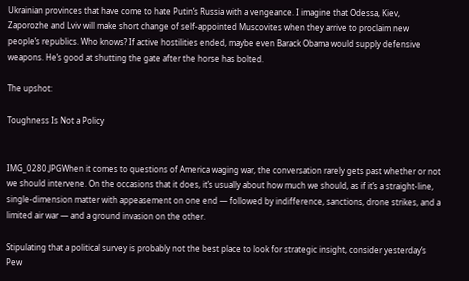Ukrainian provinces that have come to hate Putin’s Russia with a vengeance. I imagine that Odessa, Kiev, Zaporozhe and Lviv will make short change of self-appointed Muscovites when they arrive to proclaim new people’s republics. Who knows? If active hostilities ended, maybe even Barack Obama would supply defensive weapons. He’s good at shutting the gate after the horse has bolted.

The upshot:

Toughness Is Not a Policy


IMG_0280.JPGWhen it comes to questions of America waging war, the conversation rarely gets past whether or not we should intervene. On the occasions that it does, it’s usually about how much we should, as if it’s a straight-line, single-dimension matter with appeasement on one end — followed by indifference, sanctions, drone strikes, and a limited air war — and a ground invasion on the other.

Stipulating that a political survey is probably not the best place to look for strategic insight, consider yesterday’s Pew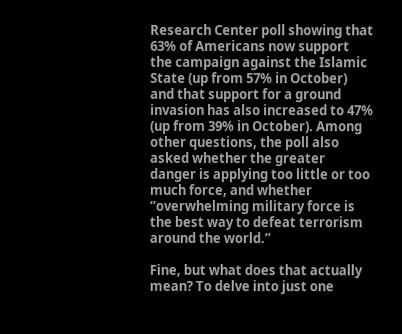Research Center poll showing that 63% of Americans now support the campaign against the Islamic State (up from 57% in October) and that support for a ground invasion has also increased to 47% (up from 39% in October). Among other questions, the poll also asked whether the greater danger is applying too little or too much force, and whether “overwhelming military force is the best way to defeat terrorism around the world.”

Fine, but what does that actually mean? To delve into just one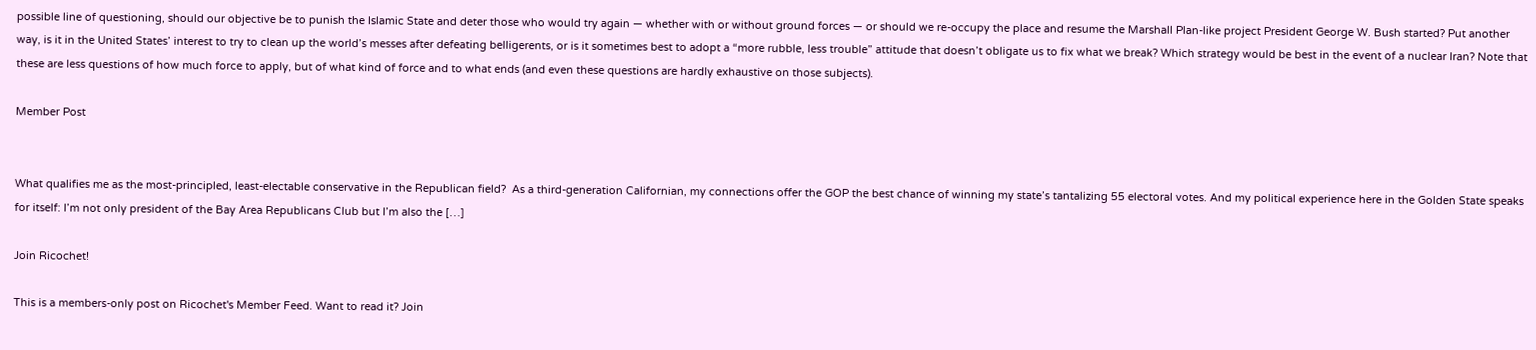possible line of questioning, should our objective be to punish the Islamic State and deter those who would try again — whether with or without ground forces — or should we re-occupy the place and resume the Marshall Plan-like project President George W. Bush started? Put another way, is it in the United States’ interest to try to clean up the world’s messes after defeating belligerents, or is it sometimes best to adopt a “more rubble, less trouble” attitude that doesn’t obligate us to fix what we break? Which strategy would be best in the event of a nuclear Iran? Note that these are less questions of how much force to apply, but of what kind of force and to what ends (and even these questions are hardly exhaustive on those subjects).

Member Post


What qualifies me as the most-principled, least-electable conservative in the Republican field?  As a third-generation Californian, my connections offer the GOP the best chance of winning my state’s tantalizing 55 electoral votes. And my political experience here in the Golden State speaks for itself: I’m not only president of the Bay Area Republicans Club but I’m also the […]

Join Ricochet!

This is a members-only post on Ricochet's Member Feed. Want to read it? Join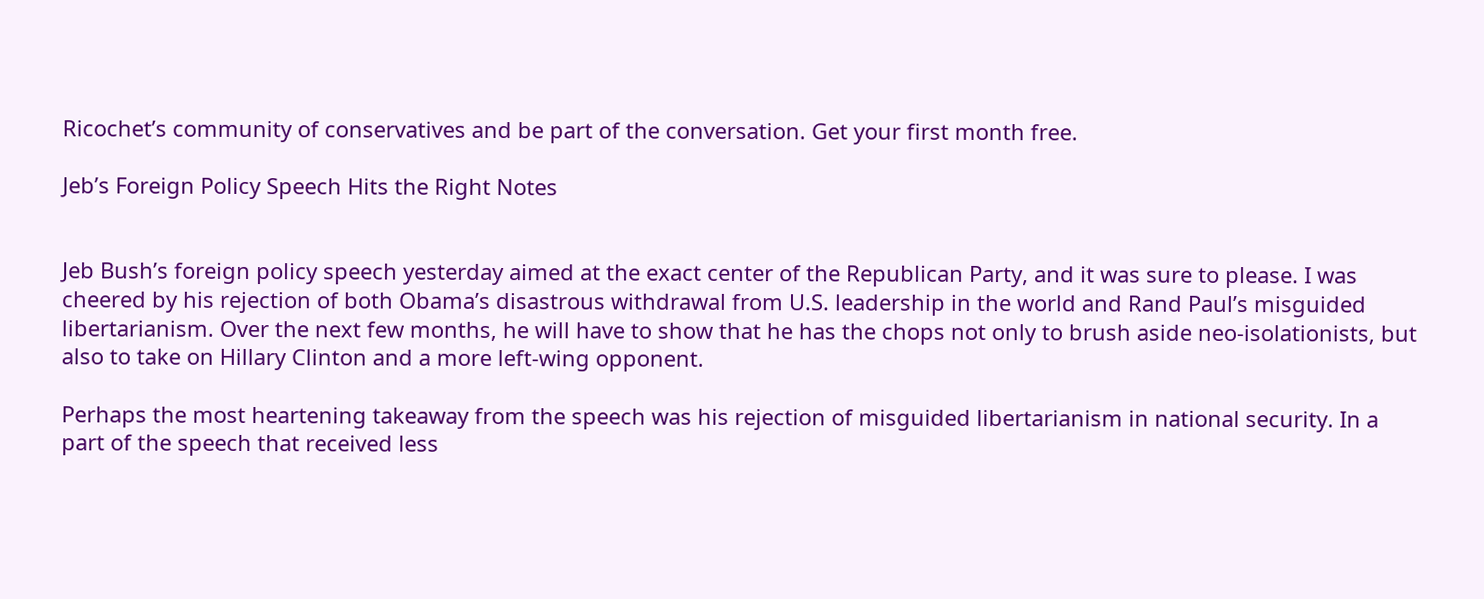Ricochet’s community of conservatives and be part of the conversation. Get your first month free.

Jeb’s Foreign Policy Speech Hits the Right Notes


Jeb Bush’s foreign policy speech yesterday aimed at the exact center of the Republican Party, and it was sure to please. I was cheered by his rejection of both Obama’s disastrous withdrawal from U.S. leadership in the world and Rand Paul’s misguided libertarianism. Over the next few months, he will have to show that he has the chops not only to brush aside neo-isolationists, but also to take on Hillary Clinton and a more left-wing opponent.

Perhaps the most heartening takeaway from the speech was his rejection of misguided libertarianism in national security. In a part of the speech that received less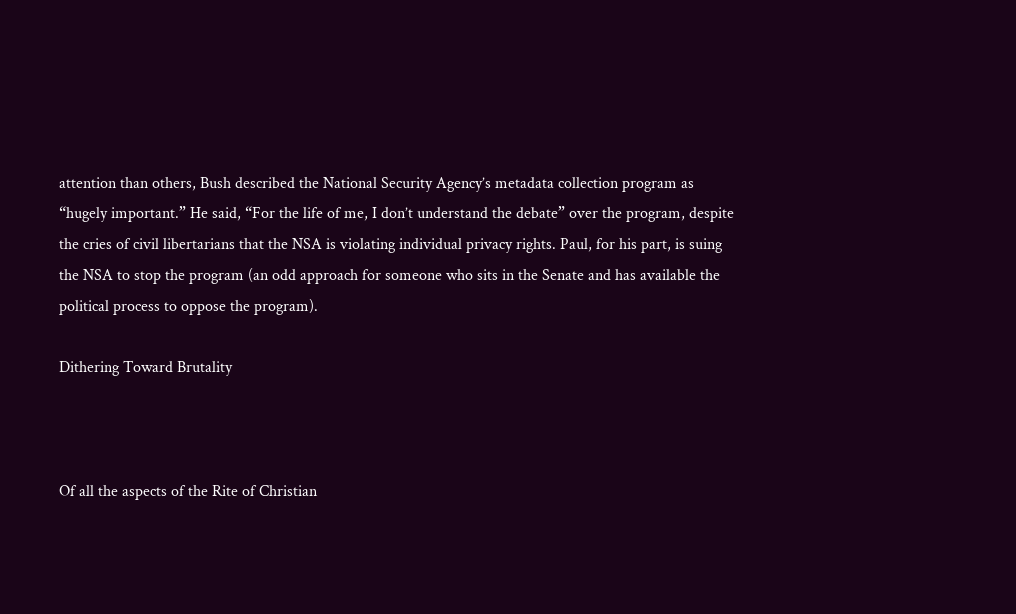attention than others, Bush described the National Security Agency’s metadata collection program as “hugely important.” He said, “For the life of me, I don’t understand the debate” over the program, despite the cries of civil libertarians that the NSA is violating individual privacy rights. Paul, for his part, is suing the NSA to stop the program (an odd approach for someone who sits in the Senate and has available the political process to oppose the program).

Dithering Toward Brutality



Of all the aspects of the Rite of Christian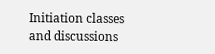Initiation classes and discussions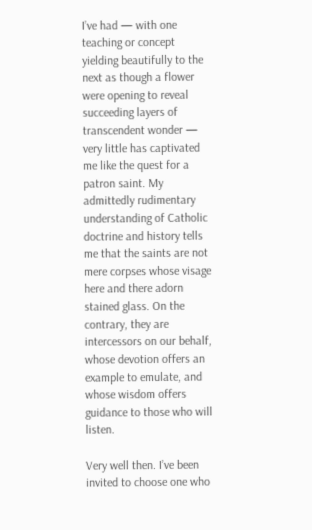I’ve had — with one teaching or concept yielding beautifully to the next as though a flower were opening to reveal succeeding layers of transcendent wonder — very little has captivated me like the quest for a patron saint. My admittedly rudimentary understanding of Catholic doctrine and history tells me that the saints are not mere corpses whose visage here and there adorn stained glass. On the contrary, they are intercessors on our behalf, whose devotion offers an example to emulate, and whose wisdom offers guidance to those who will listen.

Very well then. I’ve been invited to choose one who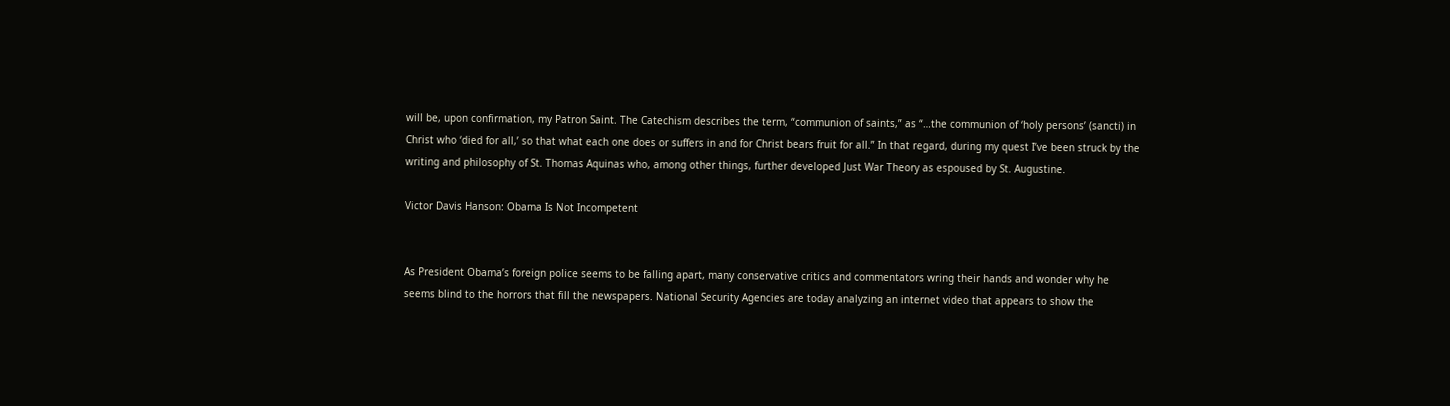will be, upon confirmation, my Patron Saint. The Catechism describes the term, “communion of saints,” as “…the communion of ‘holy persons’ (sancti) in Christ who ‘died for all,’ so that what each one does or suffers in and for Christ bears fruit for all.” In that regard, during my quest I’ve been struck by the writing and philosophy of St. Thomas Aquinas who, among other things, further developed Just War Theory as espoused by St. Augustine.

Victor Davis Hanson: Obama Is Not Incompetent


As President Obama’s foreign police seems to be falling apart, many conservative critics and commentators wring their hands and wonder why he seems blind to the horrors that fill the newspapers. National Security Agencies are today analyzing an internet video that appears to show the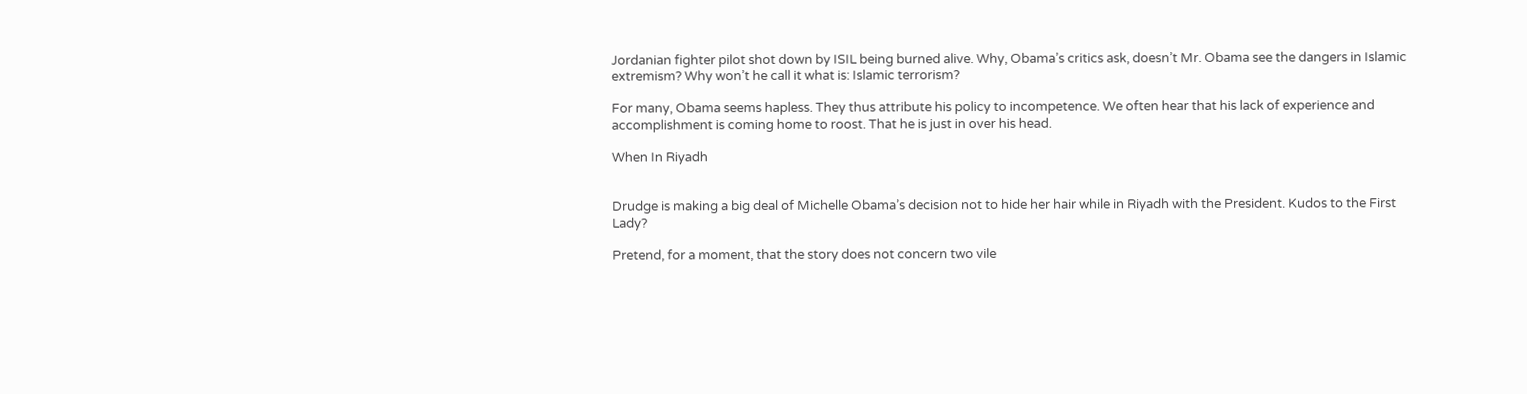Jordanian fighter pilot shot down by ISIL being burned alive. Why, Obama’s critics ask, doesn’t Mr. Obama see the dangers in Islamic extremism? Why won’t he call it what is: Islamic terrorism?

For many, Obama seems hapless. They thus attribute his policy to incompetence. We often hear that his lack of experience and accomplishment is coming home to roost. That he is just in over his head.

When In Riyadh


Drudge is making a big deal of Michelle Obama’s decision not to hide her hair while in Riyadh with the President. Kudos to the First Lady?

Pretend, for a moment, that the story does not concern two vile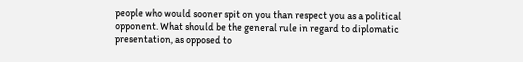people who would sooner spit on you than respect you as a political opponent. What should be the general rule in regard to diplomatic presentation, as opposed to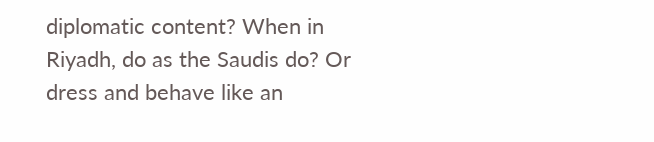diplomatic content? When in Riyadh, do as the Saudis do? Or dress and behave like an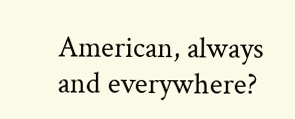American, always and everywhere?